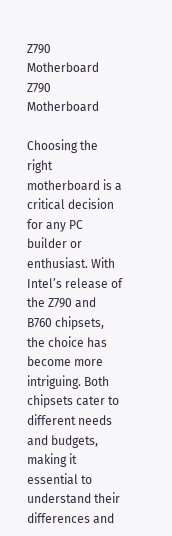Z790 Motherboard
Z790 Motherboard

Choosing the right motherboard is a critical decision for any PC builder or enthusiast. With Intel’s release of the Z790 and B760 chipsets, the choice has become more intriguing. Both chipsets cater to different needs and budgets, making it essential to understand their differences and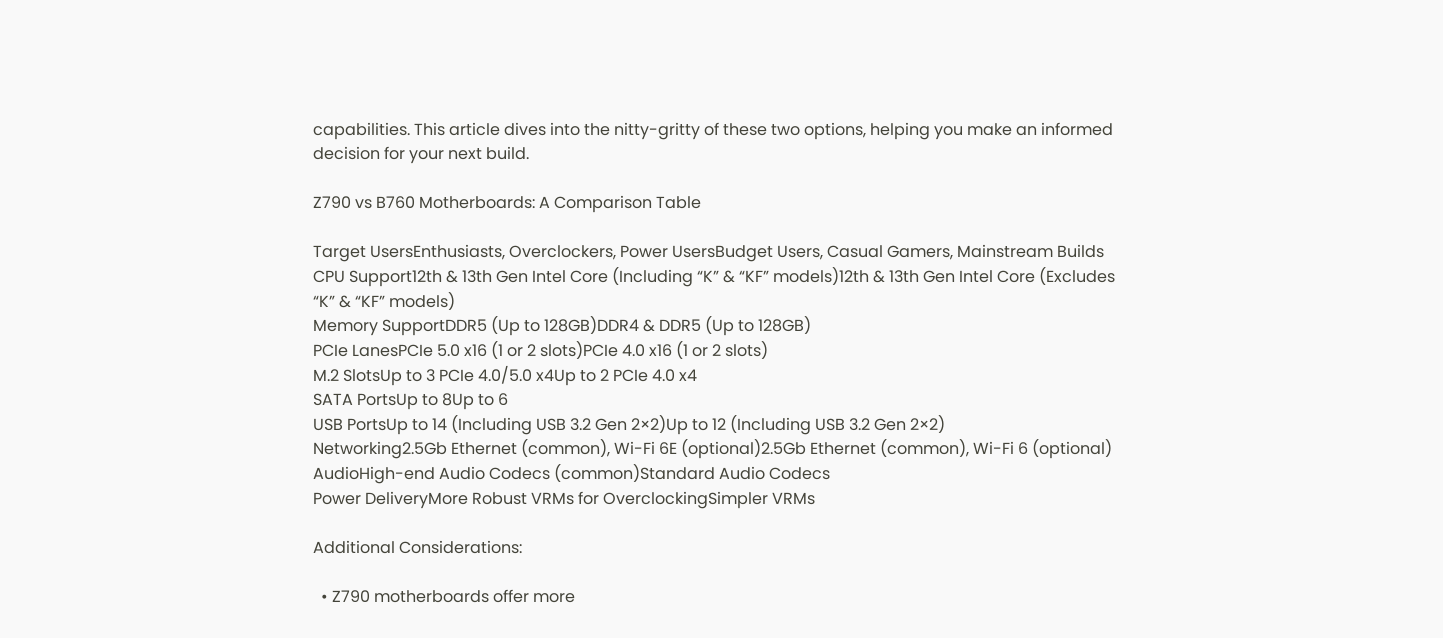capabilities. This article dives into the nitty-gritty of these two options, helping you make an informed decision for your next build.

Z790 vs B760 Motherboards: A Comparison Table

Target UsersEnthusiasts, Overclockers, Power UsersBudget Users, Casual Gamers, Mainstream Builds
CPU Support12th & 13th Gen Intel Core (Including “K” & “KF” models)12th & 13th Gen Intel Core (Excludes “K” & “KF” models)
Memory SupportDDR5 (Up to 128GB)DDR4 & DDR5 (Up to 128GB)
PCIe LanesPCIe 5.0 x16 (1 or 2 slots)PCIe 4.0 x16 (1 or 2 slots)
M.2 SlotsUp to 3 PCIe 4.0/5.0 x4Up to 2 PCIe 4.0 x4
SATA PortsUp to 8Up to 6
USB PortsUp to 14 (Including USB 3.2 Gen 2×2)Up to 12 (Including USB 3.2 Gen 2×2)
Networking2.5Gb Ethernet (common), Wi-Fi 6E (optional)2.5Gb Ethernet (common), Wi-Fi 6 (optional)
AudioHigh-end Audio Codecs (common)Standard Audio Codecs
Power DeliveryMore Robust VRMs for OverclockingSimpler VRMs

Additional Considerations:

  • Z790 motherboards offer more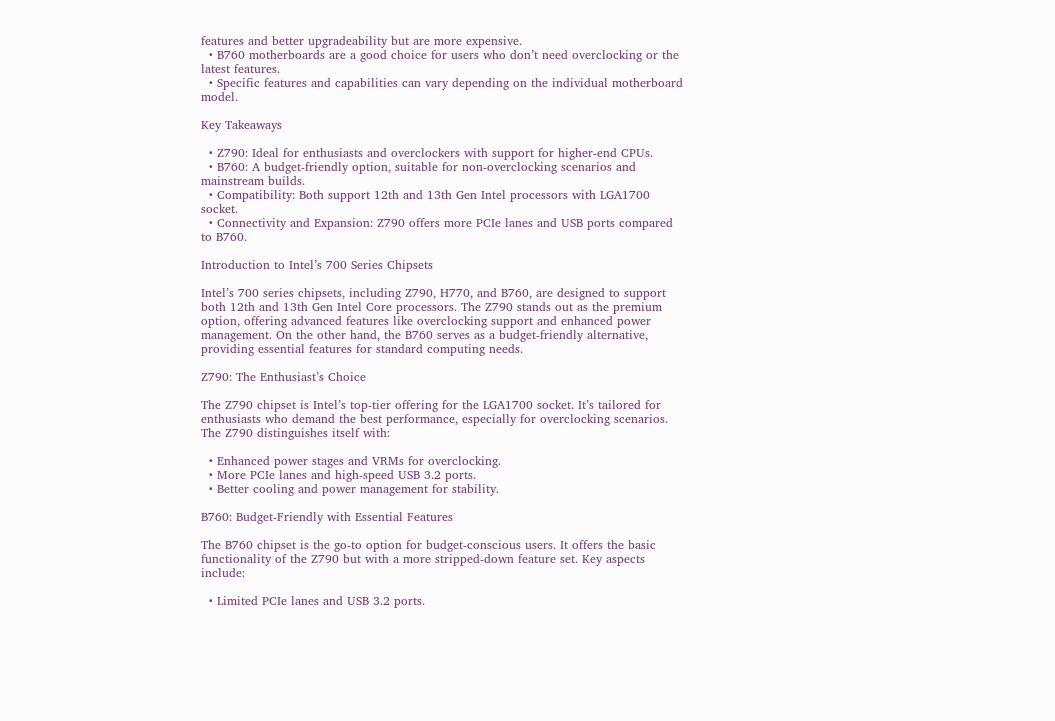features and better upgradeability but are more expensive.
  • B760 motherboards are a good choice for users who don’t need overclocking or the latest features.
  • Specific features and capabilities can vary depending on the individual motherboard model.

Key Takeaways

  • Z790: Ideal for enthusiasts and overclockers with support for higher-end CPUs.
  • B760: A budget-friendly option, suitable for non-overclocking scenarios and mainstream builds.
  • Compatibility: Both support 12th and 13th Gen Intel processors with LGA1700 socket.
  • Connectivity and Expansion: Z790 offers more PCIe lanes and USB ports compared to B760.

Introduction to Intel’s 700 Series Chipsets

Intel’s 700 series chipsets, including Z790, H770, and B760, are designed to support both 12th and 13th Gen Intel Core processors. The Z790 stands out as the premium option, offering advanced features like overclocking support and enhanced power management. On the other hand, the B760 serves as a budget-friendly alternative, providing essential features for standard computing needs.

Z790: The Enthusiast’s Choice

The Z790 chipset is Intel’s top-tier offering for the LGA1700 socket. It’s tailored for enthusiasts who demand the best performance, especially for overclocking scenarios. The Z790 distinguishes itself with:

  • Enhanced power stages and VRMs for overclocking.
  • More PCIe lanes and high-speed USB 3.2 ports.
  • Better cooling and power management for stability.

B760: Budget-Friendly with Essential Features

The B760 chipset is the go-to option for budget-conscious users. It offers the basic functionality of the Z790 but with a more stripped-down feature set. Key aspects include:

  • Limited PCIe lanes and USB 3.2 ports.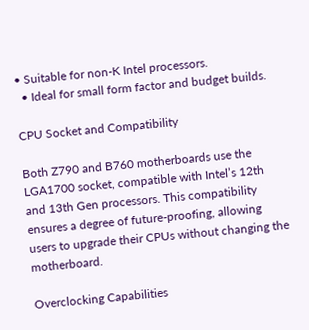• Suitable for non-K Intel processors.
  • Ideal for small form factor and budget builds.

CPU Socket and Compatibility

Both Z790 and B760 motherboards use the LGA1700 socket, compatible with Intel’s 12th and 13th Gen processors. This compatibility ensures a degree of future-proofing, allowing users to upgrade their CPUs without changing the motherboard.

Overclocking Capabilities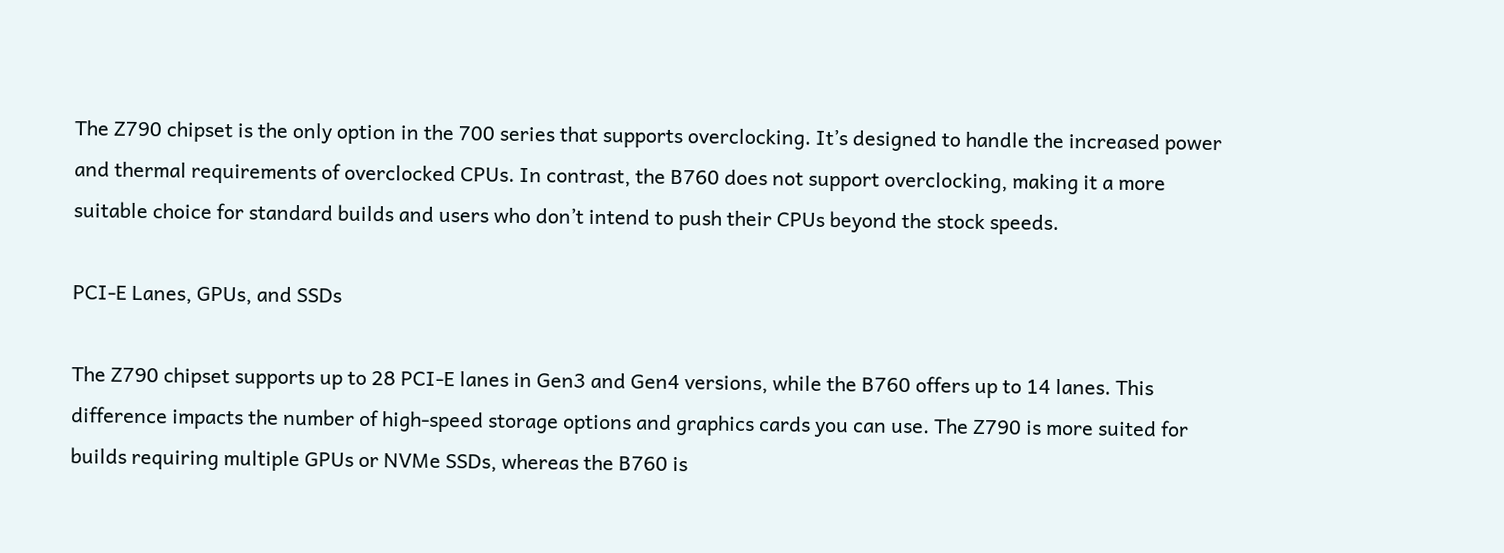The Z790 chipset is the only option in the 700 series that supports overclocking. It’s designed to handle the increased power and thermal requirements of overclocked CPUs. In contrast, the B760 does not support overclocking, making it a more suitable choice for standard builds and users who don’t intend to push their CPUs beyond the stock speeds.

PCI-E Lanes, GPUs, and SSDs

The Z790 chipset supports up to 28 PCI-E lanes in Gen3 and Gen4 versions, while the B760 offers up to 14 lanes. This difference impacts the number of high-speed storage options and graphics cards you can use. The Z790 is more suited for builds requiring multiple GPUs or NVMe SSDs, whereas the B760 is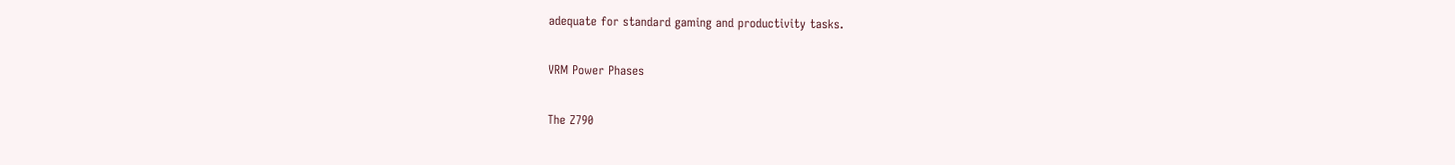adequate for standard gaming and productivity tasks.

VRM Power Phases

The Z790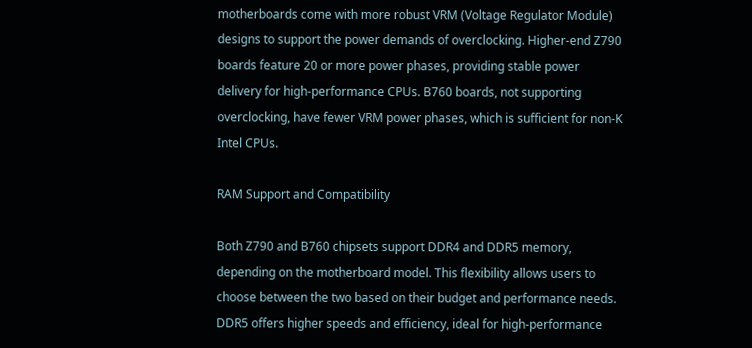motherboards come with more robust VRM (Voltage Regulator Module) designs to support the power demands of overclocking. Higher-end Z790 boards feature 20 or more power phases, providing stable power delivery for high-performance CPUs. B760 boards, not supporting overclocking, have fewer VRM power phases, which is sufficient for non-K Intel CPUs.

RAM Support and Compatibility

Both Z790 and B760 chipsets support DDR4 and DDR5 memory, depending on the motherboard model. This flexibility allows users to choose between the two based on their budget and performance needs. DDR5 offers higher speeds and efficiency, ideal for high-performance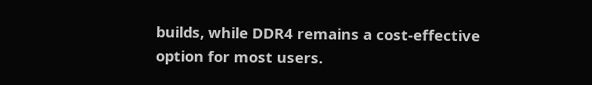builds, while DDR4 remains a cost-effective option for most users.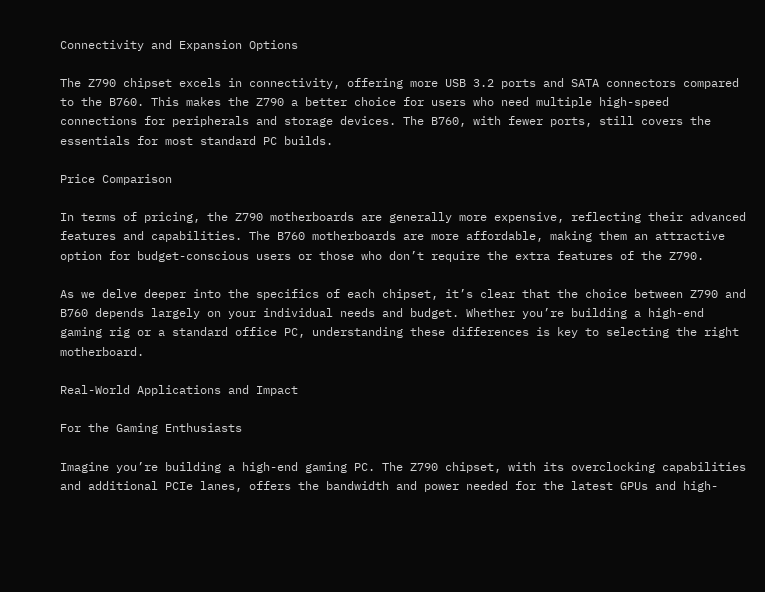Connectivity and Expansion Options

The Z790 chipset excels in connectivity, offering more USB 3.2 ports and SATA connectors compared to the B760. This makes the Z790 a better choice for users who need multiple high-speed connections for peripherals and storage devices. The B760, with fewer ports, still covers the essentials for most standard PC builds.

Price Comparison

In terms of pricing, the Z790 motherboards are generally more expensive, reflecting their advanced features and capabilities. The B760 motherboards are more affordable, making them an attractive option for budget-conscious users or those who don’t require the extra features of the Z790.

As we delve deeper into the specifics of each chipset, it’s clear that the choice between Z790 and B760 depends largely on your individual needs and budget. Whether you’re building a high-end gaming rig or a standard office PC, understanding these differences is key to selecting the right motherboard.

Real-World Applications and Impact

For the Gaming Enthusiasts

Imagine you’re building a high-end gaming PC. The Z790 chipset, with its overclocking capabilities and additional PCIe lanes, offers the bandwidth and power needed for the latest GPUs and high-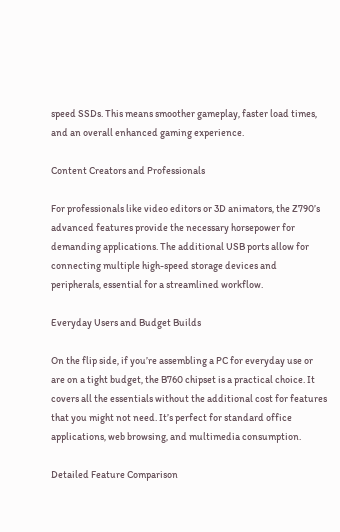speed SSDs. This means smoother gameplay, faster load times, and an overall enhanced gaming experience.

Content Creators and Professionals

For professionals like video editors or 3D animators, the Z790’s advanced features provide the necessary horsepower for demanding applications. The additional USB ports allow for connecting multiple high-speed storage devices and peripherals, essential for a streamlined workflow.

Everyday Users and Budget Builds

On the flip side, if you’re assembling a PC for everyday use or are on a tight budget, the B760 chipset is a practical choice. It covers all the essentials without the additional cost for features that you might not need. It’s perfect for standard office applications, web browsing, and multimedia consumption.

Detailed Feature Comparison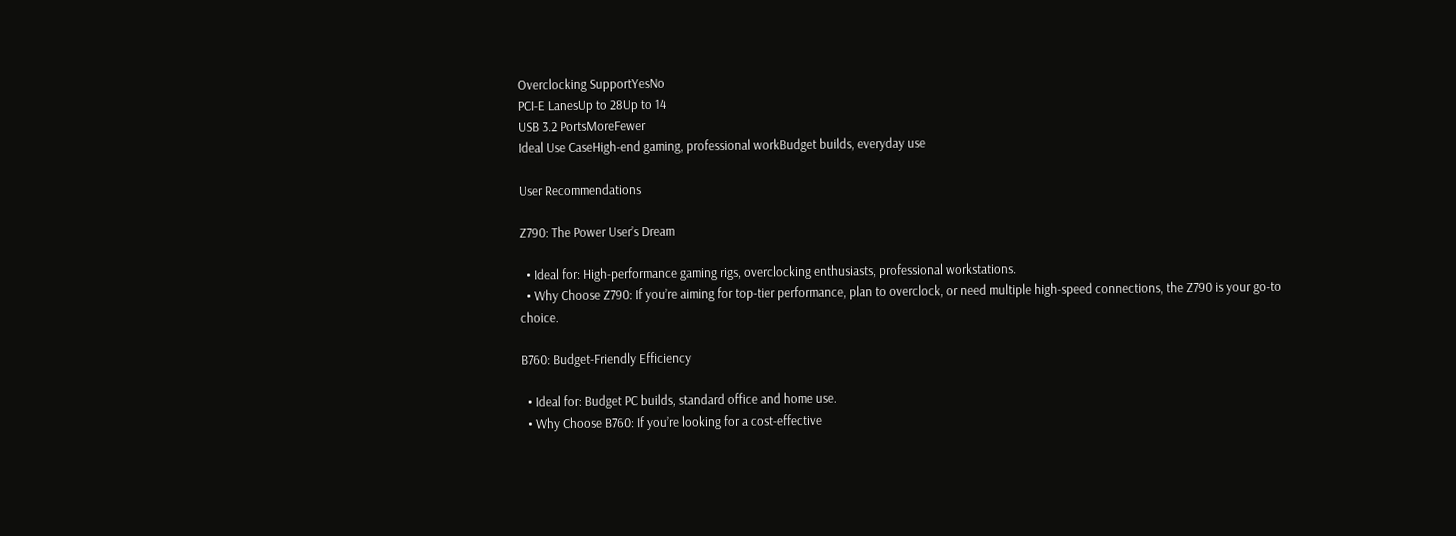Overclocking SupportYesNo
PCI-E LanesUp to 28Up to 14
USB 3.2 PortsMoreFewer
Ideal Use CaseHigh-end gaming, professional workBudget builds, everyday use

User Recommendations

Z790: The Power User’s Dream

  • Ideal for: High-performance gaming rigs, overclocking enthusiasts, professional workstations.
  • Why Choose Z790: If you’re aiming for top-tier performance, plan to overclock, or need multiple high-speed connections, the Z790 is your go-to choice.

B760: Budget-Friendly Efficiency

  • Ideal for: Budget PC builds, standard office and home use.
  • Why Choose B760: If you’re looking for a cost-effective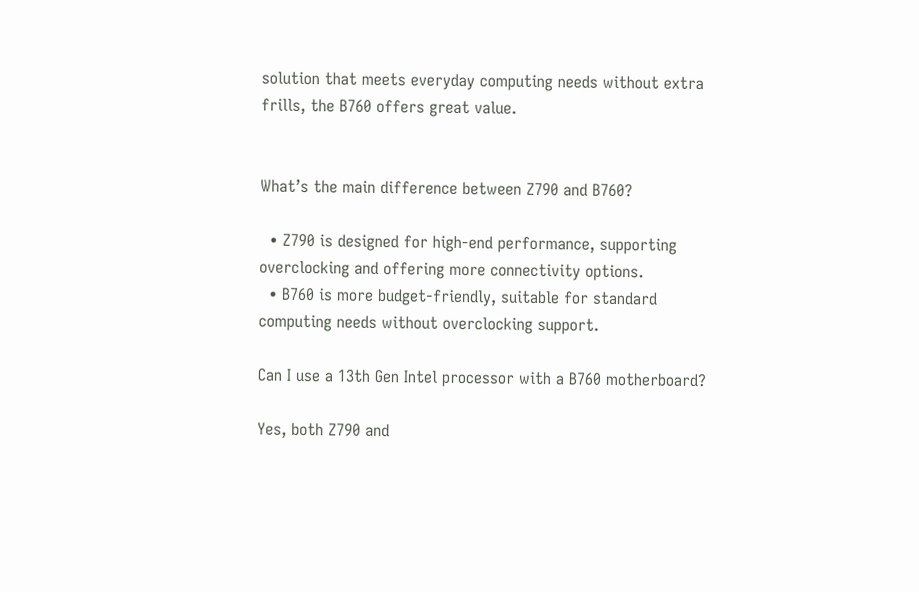solution that meets everyday computing needs without extra frills, the B760 offers great value.


What’s the main difference between Z790 and B760?

  • Z790 is designed for high-end performance, supporting overclocking and offering more connectivity options.
  • B760 is more budget-friendly, suitable for standard computing needs without overclocking support.

Can I use a 13th Gen Intel processor with a B760 motherboard?

Yes, both Z790 and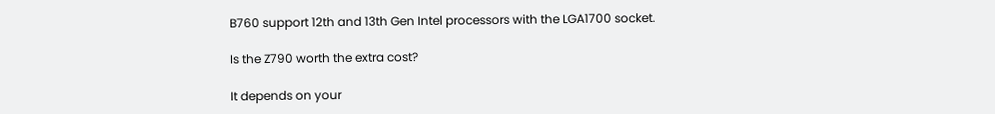B760 support 12th and 13th Gen Intel processors with the LGA1700 socket.

Is the Z790 worth the extra cost?

It depends on your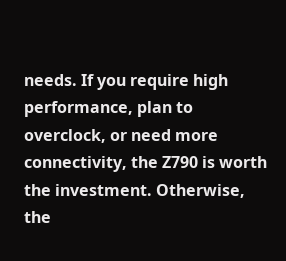needs. If you require high performance, plan to overclock, or need more connectivity, the Z790 is worth the investment. Otherwise, the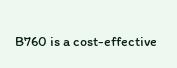B760 is a cost-effective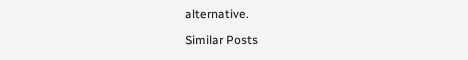alternative.

Similar Posts